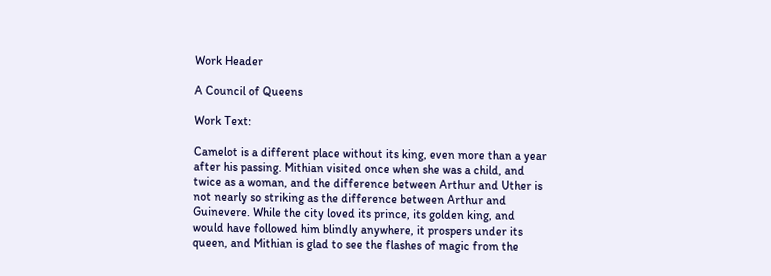Work Header

A Council of Queens

Work Text:

Camelot is a different place without its king, even more than a year after his passing. Mithian visited once when she was a child, and twice as a woman, and the difference between Arthur and Uther is not nearly so striking as the difference between Arthur and Guinevere. While the city loved its prince, its golden king, and would have followed him blindly anywhere, it prospers under its queen, and Mithian is glad to see the flashes of magic from the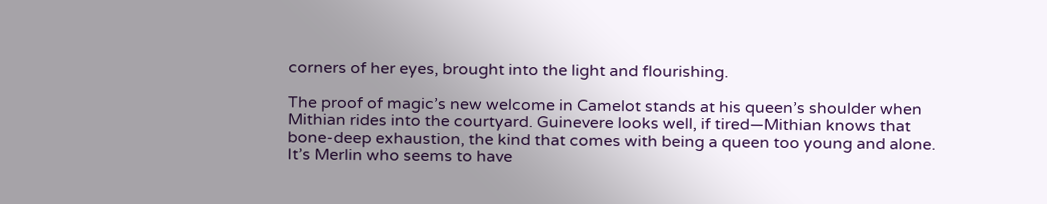corners of her eyes, brought into the light and flourishing.

The proof of magic’s new welcome in Camelot stands at his queen’s shoulder when Mithian rides into the courtyard. Guinevere looks well, if tired—Mithian knows that bone-deep exhaustion, the kind that comes with being a queen too young and alone. It’s Merlin who seems to have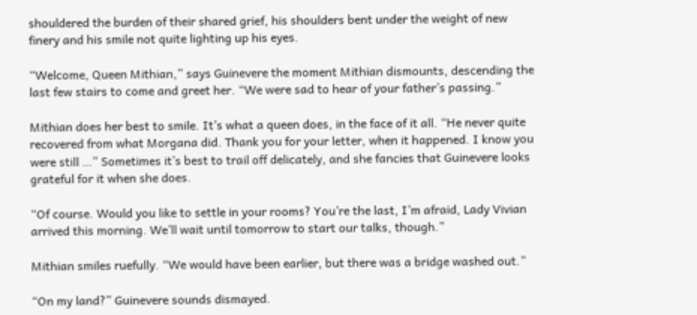shouldered the burden of their shared grief, his shoulders bent under the weight of new finery and his smile not quite lighting up his eyes.

“Welcome, Queen Mithian,” says Guinevere the moment Mithian dismounts, descending the last few stairs to come and greet her. “We were sad to hear of your father’s passing.”

Mithian does her best to smile. It’s what a queen does, in the face of it all. “He never quite recovered from what Morgana did. Thank you for your letter, when it happened. I know you were still …” Sometimes it’s best to trail off delicately, and she fancies that Guinevere looks grateful for it when she does.

“Of course. Would you like to settle in your rooms? You’re the last, I’m afraid, Lady Vivian arrived this morning. We’ll wait until tomorrow to start our talks, though.”

Mithian smiles ruefully. “We would have been earlier, but there was a bridge washed out.”

“On my land?” Guinevere sounds dismayed.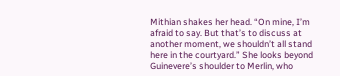Mithian shakes her head. “On mine, I’m afraid to say. But that’s to discuss at another moment, we shouldn’t all stand here in the courtyard.” She looks beyond Guinevere’s shoulder to Merlin, who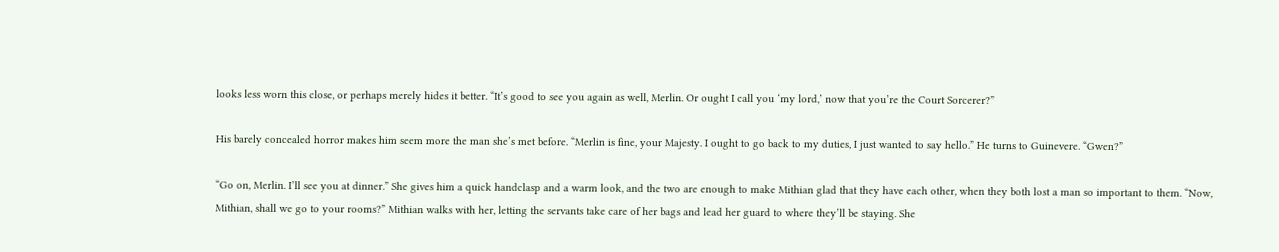looks less worn this close, or perhaps merely hides it better. “It’s good to see you again as well, Merlin. Or ought I call you ‘my lord,’ now that you’re the Court Sorcerer?”

His barely concealed horror makes him seem more the man she’s met before. “Merlin is fine, your Majesty. I ought to go back to my duties, I just wanted to say hello.” He turns to Guinevere. “Gwen?”

“Go on, Merlin. I’ll see you at dinner.” She gives him a quick handclasp and a warm look, and the two are enough to make Mithian glad that they have each other, when they both lost a man so important to them. “Now, Mithian, shall we go to your rooms?” Mithian walks with her, letting the servants take care of her bags and lead her guard to where they’ll be staying. She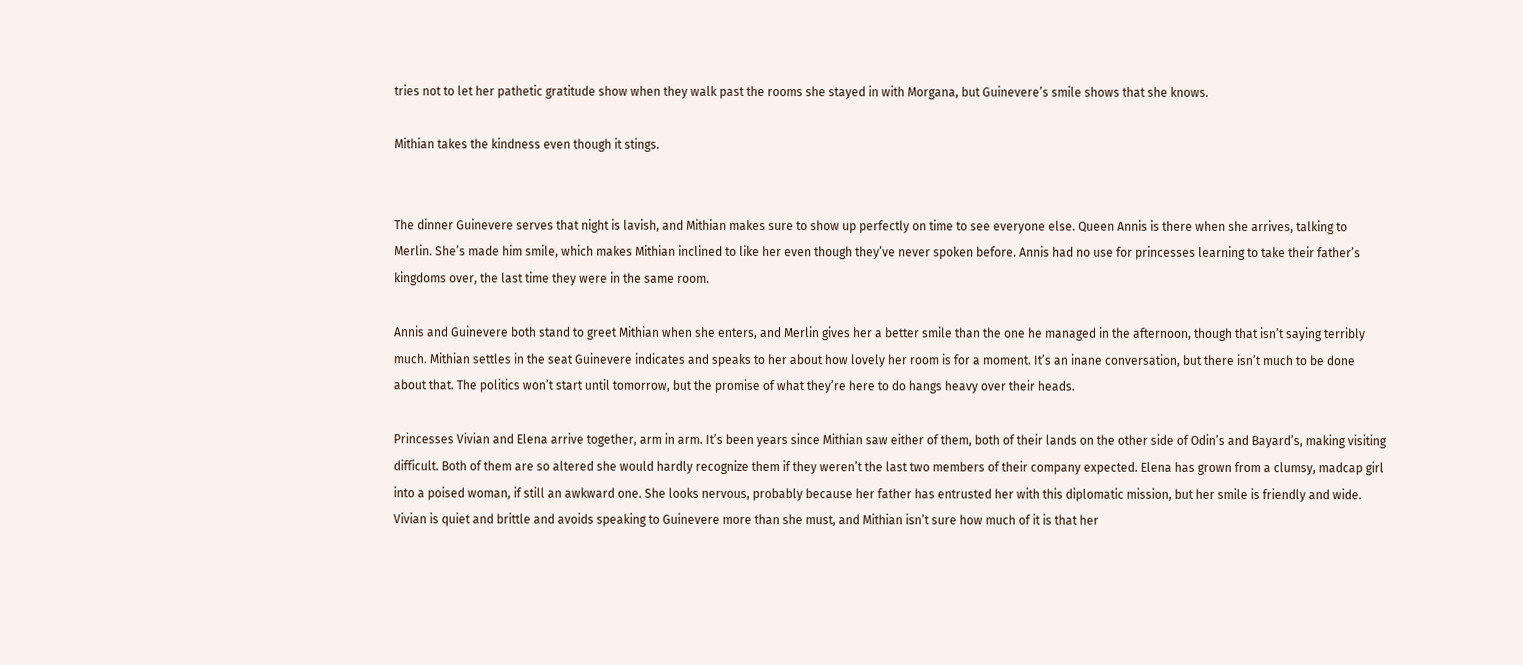tries not to let her pathetic gratitude show when they walk past the rooms she stayed in with Morgana, but Guinevere’s smile shows that she knows.

Mithian takes the kindness even though it stings.


The dinner Guinevere serves that night is lavish, and Mithian makes sure to show up perfectly on time to see everyone else. Queen Annis is there when she arrives, talking to Merlin. She’s made him smile, which makes Mithian inclined to like her even though they’ve never spoken before. Annis had no use for princesses learning to take their father’s kingdoms over, the last time they were in the same room.

Annis and Guinevere both stand to greet Mithian when she enters, and Merlin gives her a better smile than the one he managed in the afternoon, though that isn’t saying terribly much. Mithian settles in the seat Guinevere indicates and speaks to her about how lovely her room is for a moment. It’s an inane conversation, but there isn’t much to be done about that. The politics won’t start until tomorrow, but the promise of what they’re here to do hangs heavy over their heads.

Princesses Vivian and Elena arrive together, arm in arm. It’s been years since Mithian saw either of them, both of their lands on the other side of Odin’s and Bayard’s, making visiting difficult. Both of them are so altered she would hardly recognize them if they weren’t the last two members of their company expected. Elena has grown from a clumsy, madcap girl into a poised woman, if still an awkward one. She looks nervous, probably because her father has entrusted her with this diplomatic mission, but her smile is friendly and wide. Vivian is quiet and brittle and avoids speaking to Guinevere more than she must, and Mithian isn’t sure how much of it is that her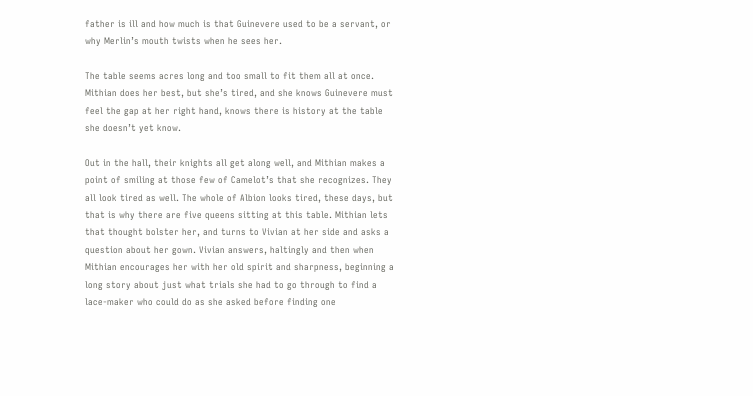father is ill and how much is that Guinevere used to be a servant, or why Merlin’s mouth twists when he sees her.

The table seems acres long and too small to fit them all at once. Mithian does her best, but she’s tired, and she knows Guinevere must feel the gap at her right hand, knows there is history at the table she doesn’t yet know.

Out in the hall, their knights all get along well, and Mithian makes a point of smiling at those few of Camelot’s that she recognizes. They all look tired as well. The whole of Albion looks tired, these days, but that is why there are five queens sitting at this table. Mithian lets that thought bolster her, and turns to Vivian at her side and asks a question about her gown. Vivian answers, haltingly and then when Mithian encourages her with her old spirit and sharpness, beginning a long story about just what trials she had to go through to find a lace-maker who could do as she asked before finding one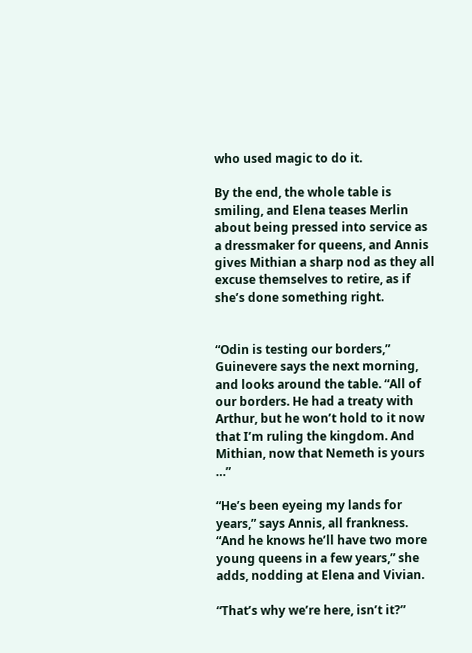who used magic to do it.

By the end, the whole table is smiling, and Elena teases Merlin about being pressed into service as a dressmaker for queens, and Annis gives Mithian a sharp nod as they all excuse themselves to retire, as if she’s done something right.


“Odin is testing our borders,” Guinevere says the next morning, and looks around the table. “All of our borders. He had a treaty with Arthur, but he won’t hold to it now that I’m ruling the kingdom. And Mithian, now that Nemeth is yours …”

“He’s been eyeing my lands for years,” says Annis, all frankness. “And he knows he’ll have two more young queens in a few years,” she adds, nodding at Elena and Vivian.

“That’s why we’re here, isn’t it?”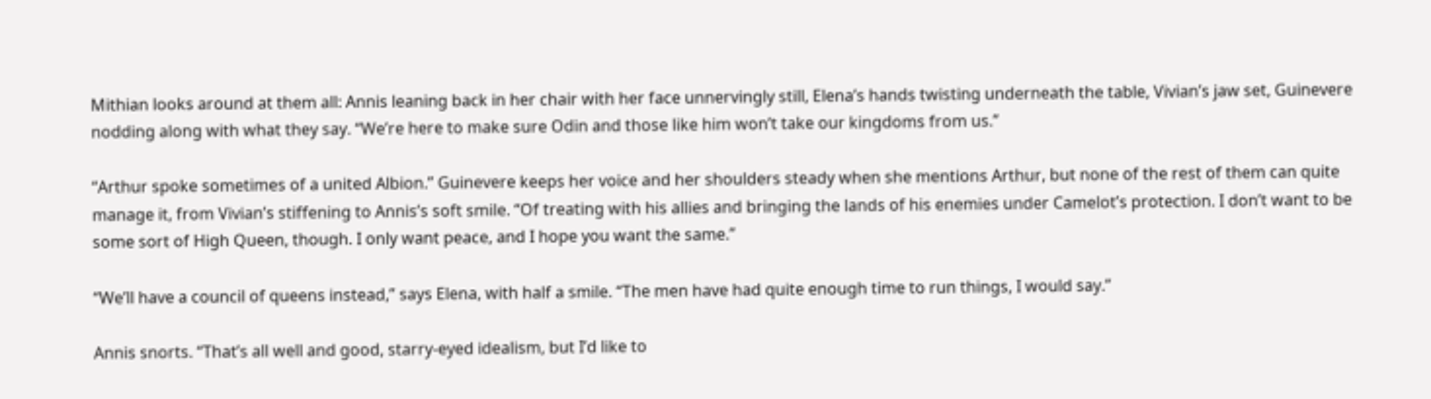Mithian looks around at them all: Annis leaning back in her chair with her face unnervingly still, Elena’s hands twisting underneath the table, Vivian’s jaw set, Guinevere nodding along with what they say. “We’re here to make sure Odin and those like him won’t take our kingdoms from us.”

“Arthur spoke sometimes of a united Albion.” Guinevere keeps her voice and her shoulders steady when she mentions Arthur, but none of the rest of them can quite manage it, from Vivian’s stiffening to Annis’s soft smile. “Of treating with his allies and bringing the lands of his enemies under Camelot’s protection. I don’t want to be some sort of High Queen, though. I only want peace, and I hope you want the same.”

“We’ll have a council of queens instead,” says Elena, with half a smile. “The men have had quite enough time to run things, I would say.”

Annis snorts. “That’s all well and good, starry-eyed idealism, but I’d like to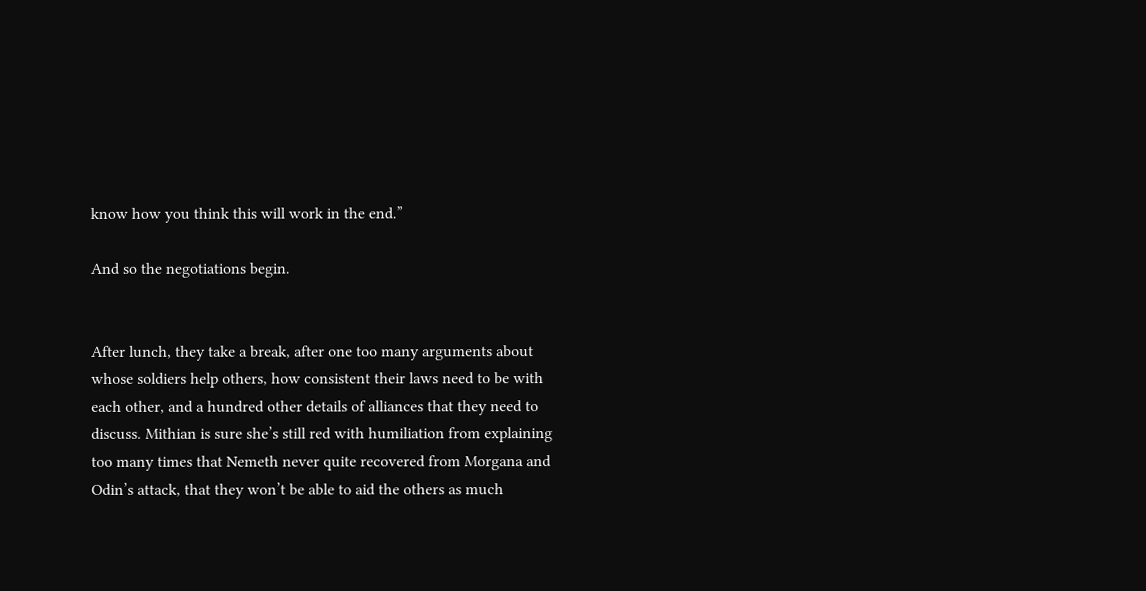know how you think this will work in the end.”

And so the negotiations begin.


After lunch, they take a break, after one too many arguments about whose soldiers help others, how consistent their laws need to be with each other, and a hundred other details of alliances that they need to discuss. Mithian is sure she’s still red with humiliation from explaining too many times that Nemeth never quite recovered from Morgana and Odin’s attack, that they won’t be able to aid the others as much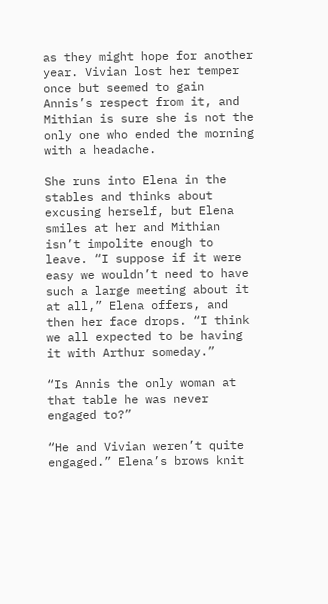as they might hope for another year. Vivian lost her temper once but seemed to gain Annis’s respect from it, and Mithian is sure she is not the only one who ended the morning with a headache.

She runs into Elena in the stables and thinks about excusing herself, but Elena smiles at her and Mithian isn’t impolite enough to leave. “I suppose if it were easy we wouldn’t need to have such a large meeting about it at all,” Elena offers, and then her face drops. “I think we all expected to be having it with Arthur someday.”

“Is Annis the only woman at that table he was never engaged to?”

“He and Vivian weren’t quite engaged.” Elena’s brows knit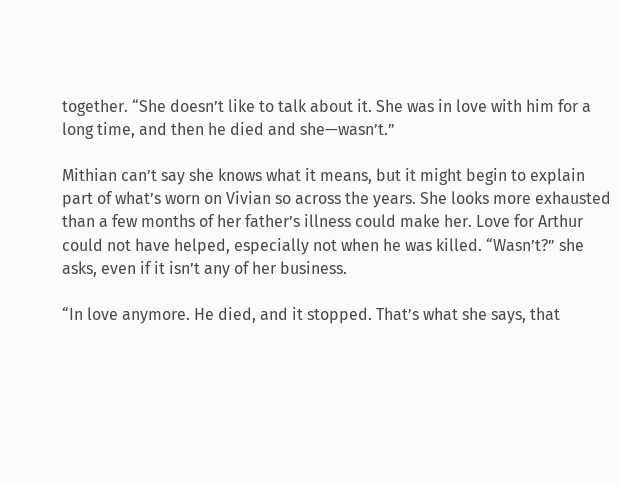together. “She doesn’t like to talk about it. She was in love with him for a long time, and then he died and she—wasn’t.”

Mithian can’t say she knows what it means, but it might begin to explain part of what’s worn on Vivian so across the years. She looks more exhausted than a few months of her father’s illness could make her. Love for Arthur could not have helped, especially not when he was killed. “Wasn’t?” she asks, even if it isn’t any of her business.

“In love anymore. He died, and it stopped. That’s what she says, that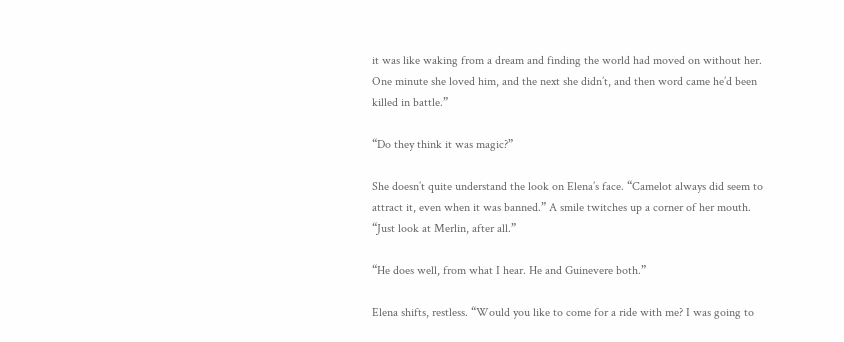it was like waking from a dream and finding the world had moved on without her. One minute she loved him, and the next she didn’t, and then word came he’d been killed in battle.”

“Do they think it was magic?”

She doesn’t quite understand the look on Elena’s face. “Camelot always did seem to attract it, even when it was banned.” A smile twitches up a corner of her mouth. “Just look at Merlin, after all.”

“He does well, from what I hear. He and Guinevere both.”

Elena shifts, restless. “Would you like to come for a ride with me? I was going to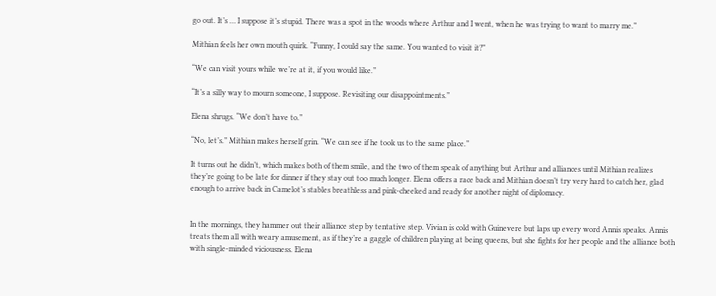go out. It’s … I suppose it’s stupid. There was a spot in the woods where Arthur and I went, when he was trying to want to marry me.”

Mithian feels her own mouth quirk. “Funny, I could say the same. You wanted to visit it?”

“We can visit yours while we’re at it, if you would like.”

“It’s a silly way to mourn someone, I suppose. Revisiting our disappointments.”

Elena shrugs. “We don’t have to.”

“No, let’s.” Mithian makes herself grin. “We can see if he took us to the same place.”

It turns out he didn’t, which makes both of them smile, and the two of them speak of anything but Arthur and alliances until Mithian realizes they’re going to be late for dinner if they stay out too much longer. Elena offers a race back and Mithian doesn’t try very hard to catch her, glad enough to arrive back in Camelot’s stables breathless and pink-cheeked and ready for another night of diplomacy.


In the mornings, they hammer out their alliance step by tentative step. Vivian is cold with Guinevere but laps up every word Annis speaks. Annis treats them all with weary amusement, as if they’re a gaggle of children playing at being queens, but she fights for her people and the alliance both with single-minded viciousness. Elena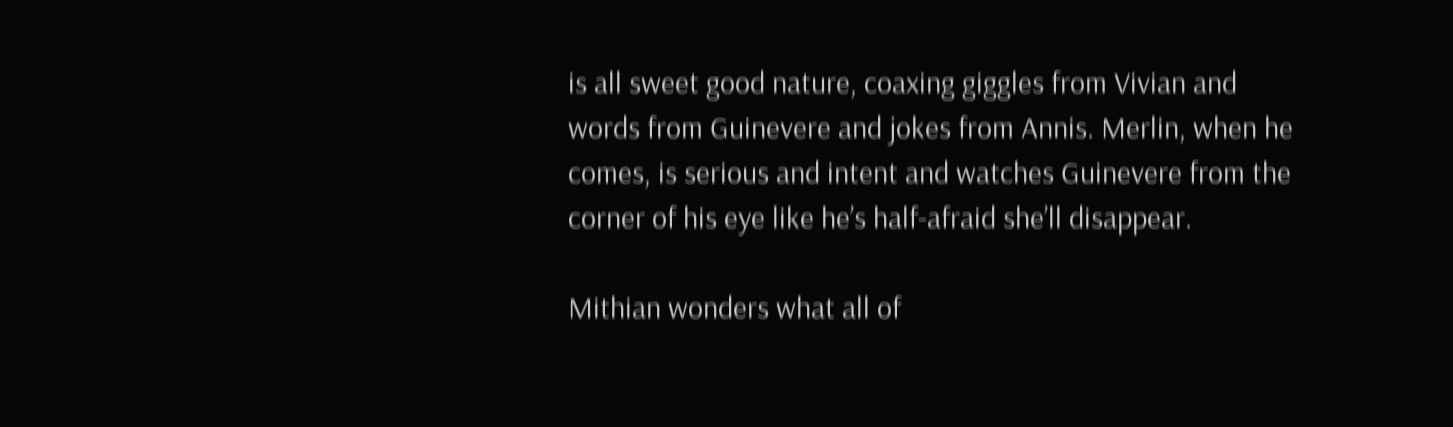is all sweet good nature, coaxing giggles from Vivian and words from Guinevere and jokes from Annis. Merlin, when he comes, is serious and intent and watches Guinevere from the corner of his eye like he’s half-afraid she’ll disappear.

Mithian wonders what all of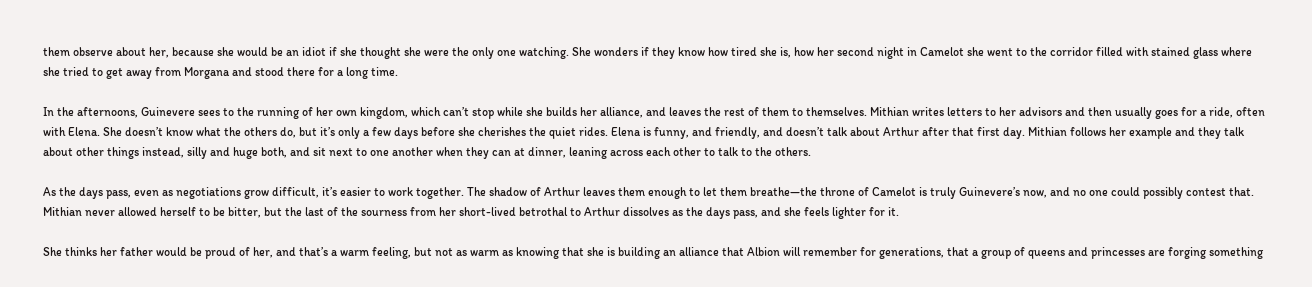them observe about her, because she would be an idiot if she thought she were the only one watching. She wonders if they know how tired she is, how her second night in Camelot she went to the corridor filled with stained glass where she tried to get away from Morgana and stood there for a long time.

In the afternoons, Guinevere sees to the running of her own kingdom, which can’t stop while she builds her alliance, and leaves the rest of them to themselves. Mithian writes letters to her advisors and then usually goes for a ride, often with Elena. She doesn’t know what the others do, but it’s only a few days before she cherishes the quiet rides. Elena is funny, and friendly, and doesn’t talk about Arthur after that first day. Mithian follows her example and they talk about other things instead, silly and huge both, and sit next to one another when they can at dinner, leaning across each other to talk to the others.

As the days pass, even as negotiations grow difficult, it’s easier to work together. The shadow of Arthur leaves them enough to let them breathe—the throne of Camelot is truly Guinevere’s now, and no one could possibly contest that. Mithian never allowed herself to be bitter, but the last of the sourness from her short-lived betrothal to Arthur dissolves as the days pass, and she feels lighter for it.

She thinks her father would be proud of her, and that’s a warm feeling, but not as warm as knowing that she is building an alliance that Albion will remember for generations, that a group of queens and princesses are forging something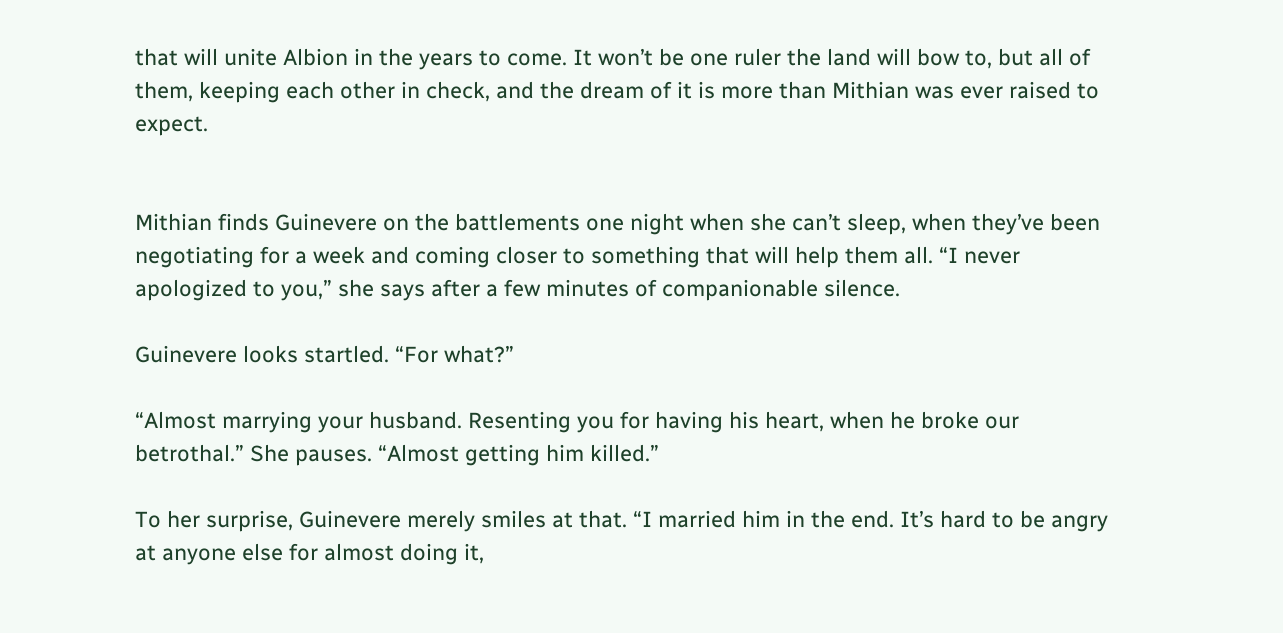that will unite Albion in the years to come. It won’t be one ruler the land will bow to, but all of them, keeping each other in check, and the dream of it is more than Mithian was ever raised to expect.


Mithian finds Guinevere on the battlements one night when she can’t sleep, when they’ve been negotiating for a week and coming closer to something that will help them all. “I never apologized to you,” she says after a few minutes of companionable silence.

Guinevere looks startled. “For what?”

“Almost marrying your husband. Resenting you for having his heart, when he broke our betrothal.” She pauses. “Almost getting him killed.”

To her surprise, Guinevere merely smiles at that. “I married him in the end. It’s hard to be angry at anyone else for almost doing it,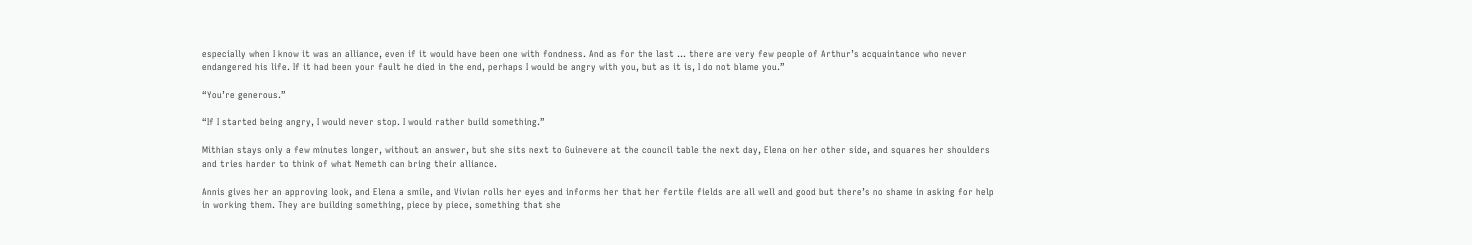especially when I know it was an alliance, even if it would have been one with fondness. And as for the last … there are very few people of Arthur’s acquaintance who never endangered his life. If it had been your fault he died in the end, perhaps I would be angry with you, but as it is, I do not blame you.”

“You’re generous.”

“If I started being angry, I would never stop. I would rather build something.”

Mithian stays only a few minutes longer, without an answer, but she sits next to Guinevere at the council table the next day, Elena on her other side, and squares her shoulders and tries harder to think of what Nemeth can bring their alliance.

Annis gives her an approving look, and Elena a smile, and Vivian rolls her eyes and informs her that her fertile fields are all well and good but there’s no shame in asking for help in working them. They are building something, piece by piece, something that she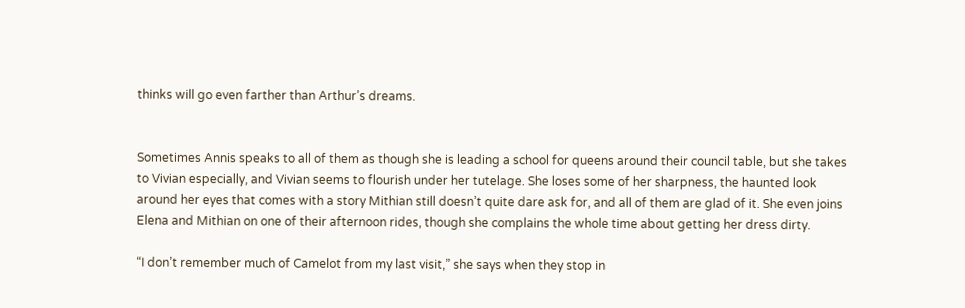thinks will go even farther than Arthur’s dreams.


Sometimes Annis speaks to all of them as though she is leading a school for queens around their council table, but she takes to Vivian especially, and Vivian seems to flourish under her tutelage. She loses some of her sharpness, the haunted look around her eyes that comes with a story Mithian still doesn’t quite dare ask for, and all of them are glad of it. She even joins Elena and Mithian on one of their afternoon rides, though she complains the whole time about getting her dress dirty.

“I don’t remember much of Camelot from my last visit,” she says when they stop in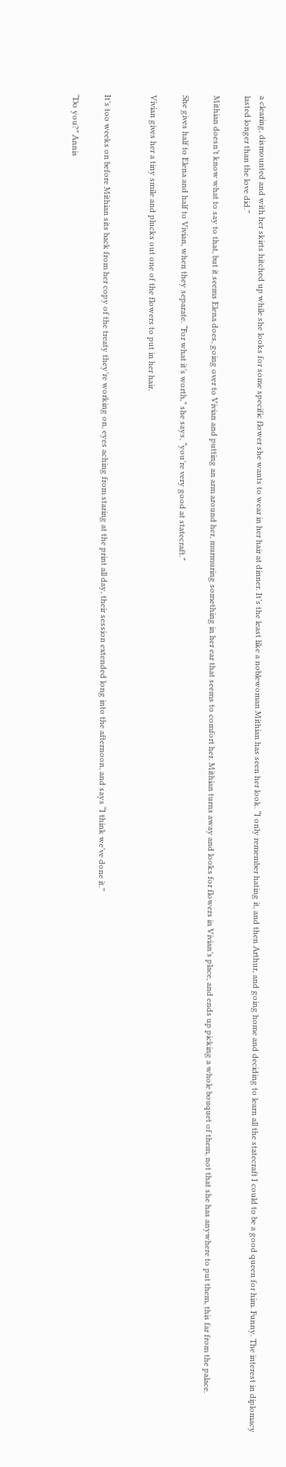a clearing, dismounted and with her skirts hitched up while she looks for some specific flower she wants to wear in her hair at dinner. It’s the least like a noblewoman Mithian has seen her look. “I only remember hating it, and then Arthur, and going home and deciding to learn all the statecraft I could to be a good queen for him. Funny. The interest in diplomacy lasted longer than the love did.”

Mithian doesn’t know what to say to that, but it seems Elena does, going over to Vivian and putting an arm around her, murmuring something in her ear that seems to comfort her. Mithian turns away and looks for flowers in Vivian’s place, and ends up picking a whole bouquet of them, not that she has anywhere to put them, this far from the palace.

She gives half to Elena and half to Vivian, when they separate. “For what it’s worth,” she says, “you’re very good at statecraft.”

Vivian gives her a tiny smile and plucks out one of the flowers to put in her hair.


It’s too weeks on before Mithian sits back from her copy of the treaty they’re working on, eyes aching from staring at the print all day, their session extended long into the afternoon, and says “I think we’ve done it.”

“Do you?” Annis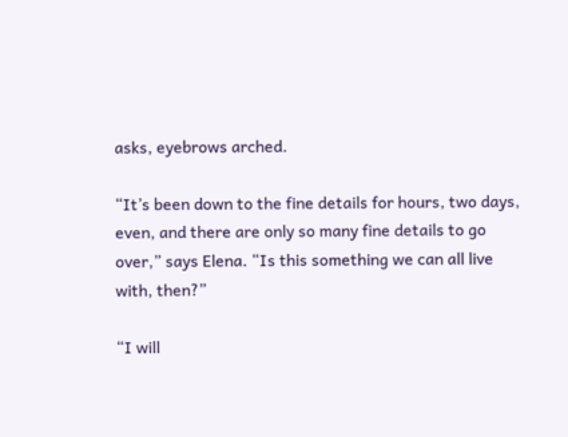asks, eyebrows arched.

“It’s been down to the fine details for hours, two days, even, and there are only so many fine details to go over,” says Elena. “Is this something we can all live with, then?”

“I will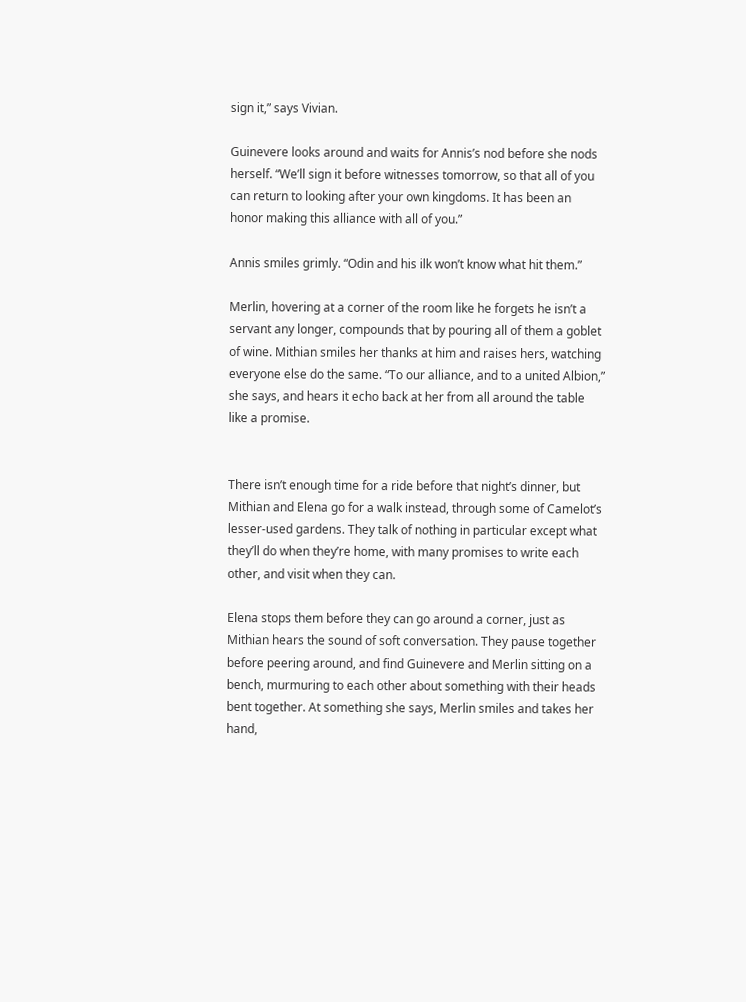sign it,” says Vivian.

Guinevere looks around and waits for Annis’s nod before she nods herself. “We’ll sign it before witnesses tomorrow, so that all of you can return to looking after your own kingdoms. It has been an honor making this alliance with all of you.”

Annis smiles grimly. “Odin and his ilk won’t know what hit them.”

Merlin, hovering at a corner of the room like he forgets he isn’t a servant any longer, compounds that by pouring all of them a goblet of wine. Mithian smiles her thanks at him and raises hers, watching everyone else do the same. “To our alliance, and to a united Albion,” she says, and hears it echo back at her from all around the table like a promise.


There isn’t enough time for a ride before that night’s dinner, but Mithian and Elena go for a walk instead, through some of Camelot’s lesser-used gardens. They talk of nothing in particular except what they’ll do when they’re home, with many promises to write each other, and visit when they can.

Elena stops them before they can go around a corner, just as Mithian hears the sound of soft conversation. They pause together before peering around, and find Guinevere and Merlin sitting on a bench, murmuring to each other about something with their heads bent together. At something she says, Merlin smiles and takes her hand,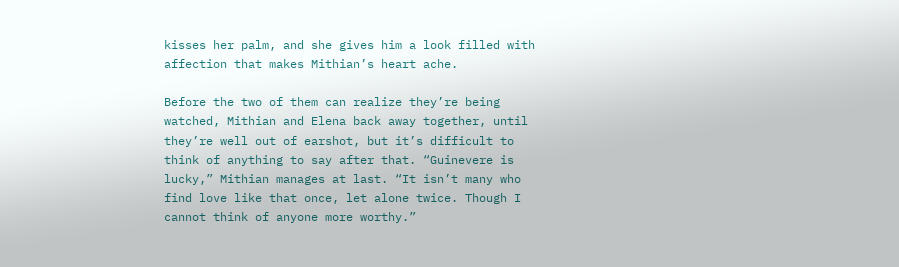kisses her palm, and she gives him a look filled with affection that makes Mithian’s heart ache.

Before the two of them can realize they’re being watched, Mithian and Elena back away together, until they’re well out of earshot, but it’s difficult to think of anything to say after that. “Guinevere is lucky,” Mithian manages at last. “It isn’t many who find love like that once, let alone twice. Though I cannot think of anyone more worthy.”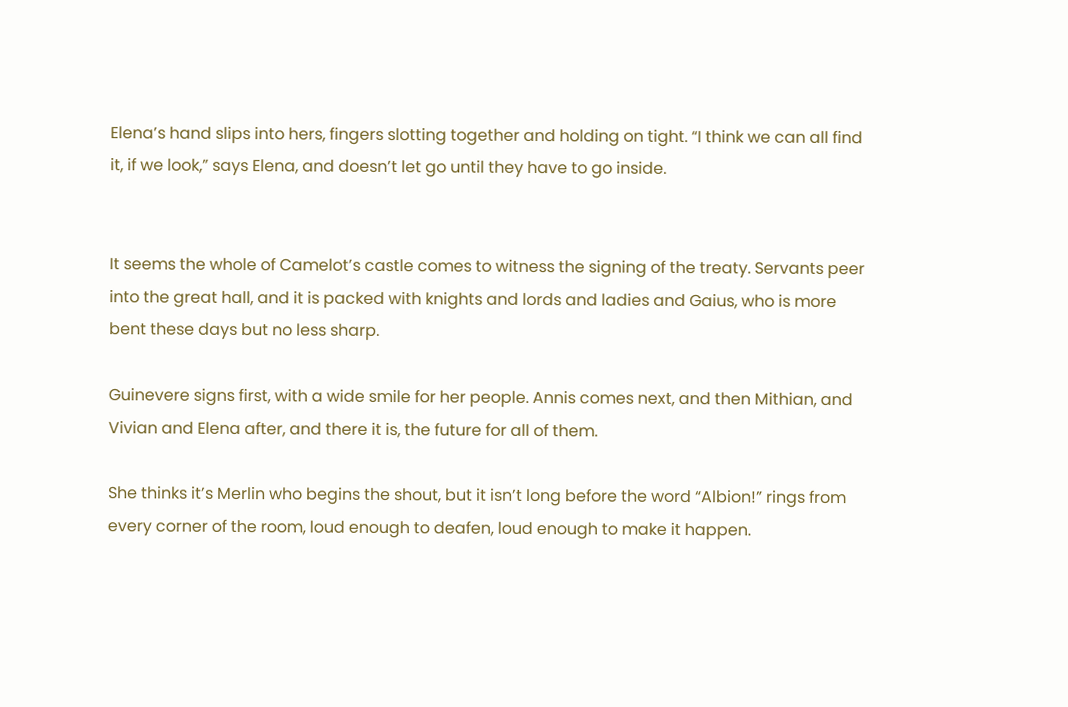Elena’s hand slips into hers, fingers slotting together and holding on tight. “I think we can all find it, if we look,” says Elena, and doesn’t let go until they have to go inside.


It seems the whole of Camelot’s castle comes to witness the signing of the treaty. Servants peer into the great hall, and it is packed with knights and lords and ladies and Gaius, who is more bent these days but no less sharp.

Guinevere signs first, with a wide smile for her people. Annis comes next, and then Mithian, and Vivian and Elena after, and there it is, the future for all of them.

She thinks it’s Merlin who begins the shout, but it isn’t long before the word “Albion!” rings from every corner of the room, loud enough to deafen, loud enough to make it happen.